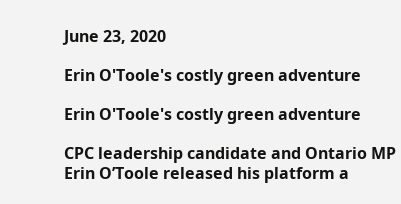June 23, 2020

Erin O'Toole's costly green adventure

Erin O'Toole's costly green adventure

CPC leadership candidate and Ontario MP Erin O’Toole released his platform a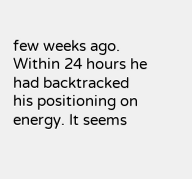few weeks ago. Within 24 hours he had backtracked his positioning on energy. It seems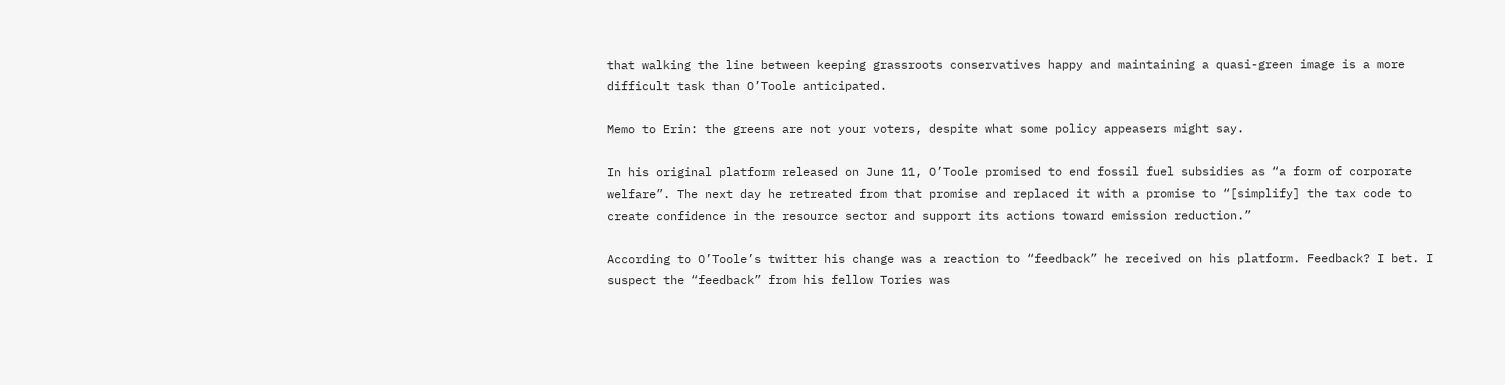that walking the line between keeping grassroots conservatives happy and maintaining a quasi-green image is a more difficult task than O’Toole anticipated.

Memo to Erin: the greens are not your voters, despite what some policy appeasers might say.

In his original platform released on June 11, O’Toole promised to end fossil fuel subsidies as “a form of corporate welfare”. The next day he retreated from that promise and replaced it with a promise to “[simplify] the tax code to create confidence in the resource sector and support its actions toward emission reduction.”

According to O’Toole’s twitter his change was a reaction to “feedback” he received on his platform. Feedback? I bet. I suspect the “feedback” from his fellow Tories was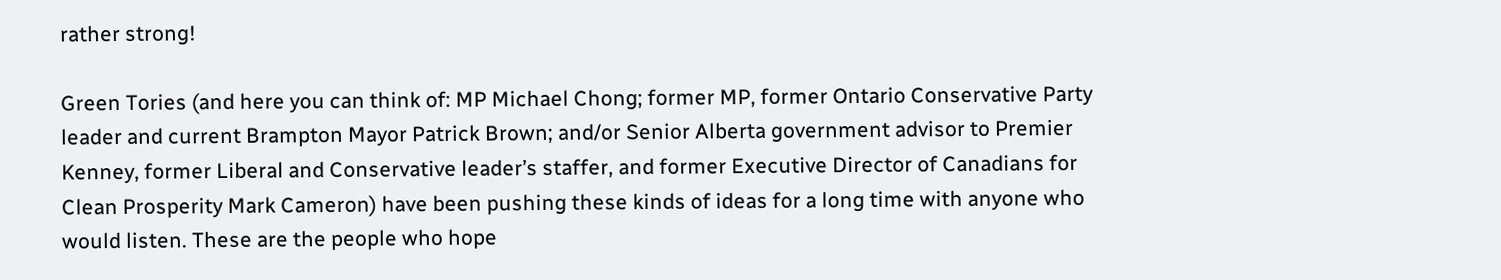rather strong!

Green Tories (and here you can think of: MP Michael Chong; former MP, former Ontario Conservative Party leader and current Brampton Mayor Patrick Brown; and/or Senior Alberta government advisor to Premier Kenney, former Liberal and Conservative leader’s staffer, and former Executive Director of Canadians for Clean Prosperity Mark Cameron) have been pushing these kinds of ideas for a long time with anyone who would listen. These are the people who hope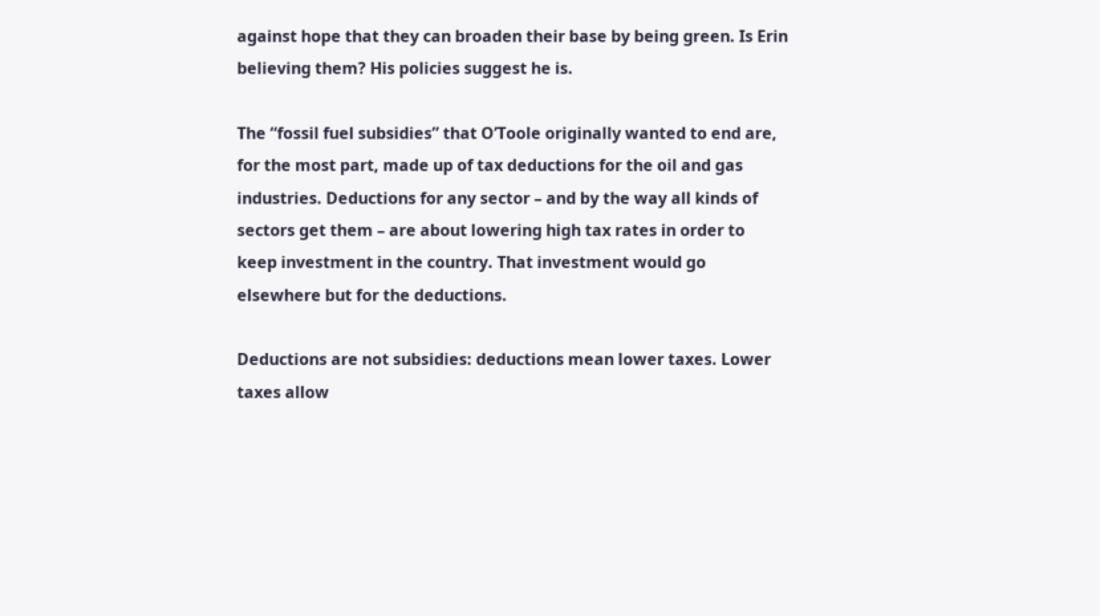against hope that they can broaden their base by being green. Is Erin believing them? His policies suggest he is.

The “fossil fuel subsidies” that O’Toole originally wanted to end are, for the most part, made up of tax deductions for the oil and gas industries. Deductions for any sector – and by the way all kinds of sectors get them – are about lowering high tax rates in order to keep investment in the country. That investment would go elsewhere but for the deductions.

Deductions are not subsidies: deductions mean lower taxes. Lower taxes allow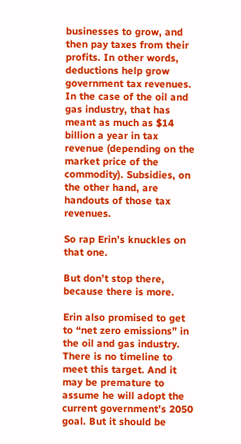businesses to grow, and then pay taxes from their profits. In other words, deductions help grow government tax revenues. In the case of the oil and gas industry, that has meant as much as $14 billion a year in tax revenue (depending on the market price of the commodity). Subsidies, on the other hand, are handouts of those tax revenues.

So rap Erin’s knuckles on that one.

But don’t stop there, because there is more.

Erin also promised to get to “net zero emissions” in the oil and gas industry. There is no timeline to meet this target. And it may be premature to assume he will adopt the current government’s 2050 goal. But it should be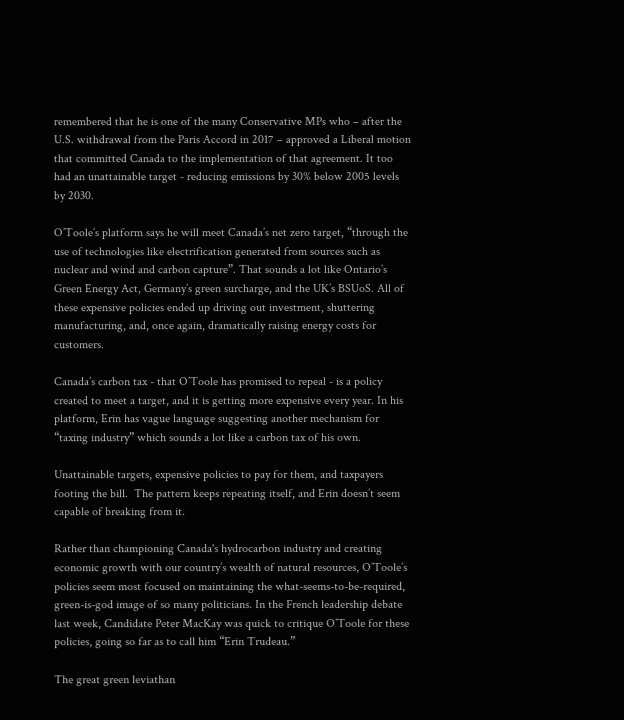remembered that he is one of the many Conservative MPs who – after the U.S. withdrawal from the Paris Accord in 2017 – approved a Liberal motion that committed Canada to the implementation of that agreement. It too had an unattainable target - reducing emissions by 30% below 2005 levels by 2030.

O’Toole’s platform says he will meet Canada’s net zero target, “through the use of technologies like electrification generated from sources such as nuclear and wind and carbon capture”. That sounds a lot like Ontario’s Green Energy Act, Germany’s green surcharge, and the UK’s BSUoS. All of these expensive policies ended up driving out investment, shuttering manufacturing, and, once again, dramatically raising energy costs for customers.

Canada’s carbon tax - that O’Toole has promised to repeal - is a policy created to meet a target, and it is getting more expensive every year. In his platform, Erin has vague language suggesting another mechanism for “taxing industry” which sounds a lot like a carbon tax of his own.

Unattainable targets, expensive policies to pay for them, and taxpayers footing the bill.  The pattern keeps repeating itself, and Erin doesn’t seem capable of breaking from it.

Rather than championing Canada's hydrocarbon industry and creating economic growth with our country’s wealth of natural resources, O’Toole’s policies seem most focused on maintaining the what-seems-to-be-required, green-is-god image of so many politicians. In the French leadership debate last week, Candidate Peter MacKay was quick to critique O’Toole for these policies, going so far as to call him “Erin Trudeau.”

The great green leviathan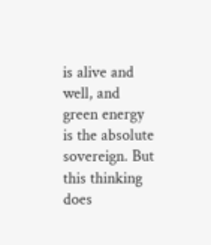is alive and well, and green energy is the absolute sovereign. But this thinking does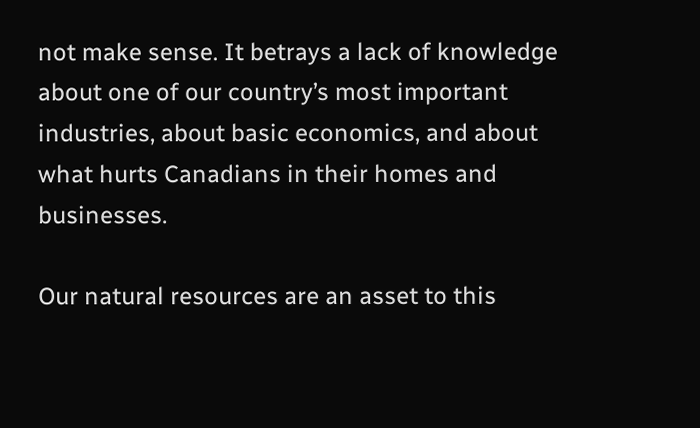not make sense. It betrays a lack of knowledge about one of our country’s most important industries, about basic economics, and about what hurts Canadians in their homes and businesses.

Our natural resources are an asset to this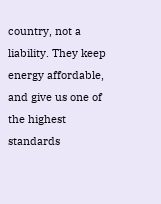country, not a liability. They keep energy affordable, and give us one of the highest standards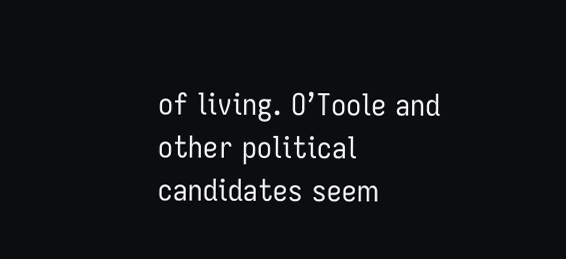of living. O’Toole and other political candidates seem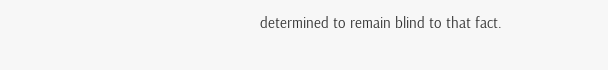determined to remain blind to that fact.